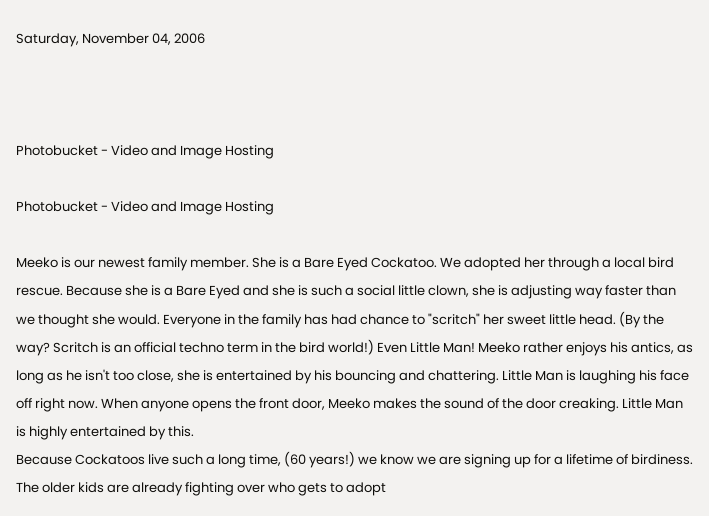Saturday, November 04, 2006



Photobucket - Video and Image Hosting

Photobucket - Video and Image Hosting

Meeko is our newest family member. She is a Bare Eyed Cockatoo. We adopted her through a local bird rescue. Because she is a Bare Eyed and she is such a social little clown, she is adjusting way faster than we thought she would. Everyone in the family has had chance to "scritch" her sweet little head. (By the way? Scritch is an official techno term in the bird world!) Even Little Man! Meeko rather enjoys his antics, as long as he isn't too close, she is entertained by his bouncing and chattering. Little Man is laughing his face off right now. When anyone opens the front door, Meeko makes the sound of the door creaking. Little Man is highly entertained by this.
Because Cockatoos live such a long time, (60 years!) we know we are signing up for a lifetime of birdiness. The older kids are already fighting over who gets to adopt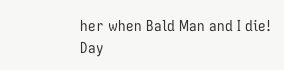her when Bald Man and I die!
Day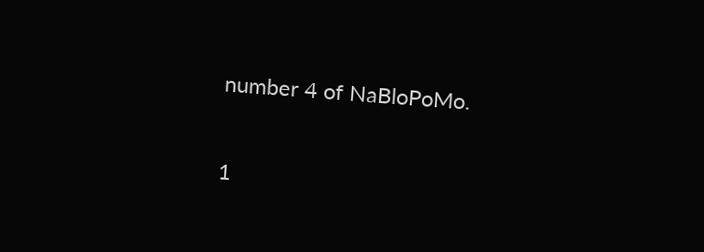number 4 of NaBloPoMo.

1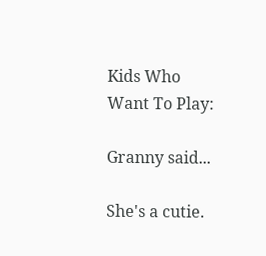Kids Who Want To Play:

Granny said...

She's a cutie.